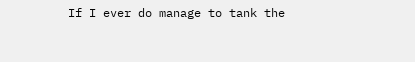If I ever do manage to tank the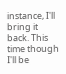instance, I'll bring it back. This time though I'll be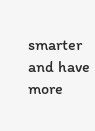smarter and have more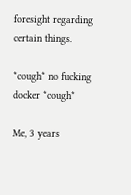foresight regarding certain things.

*cough* no fucking docker *cough*

Me, 3 years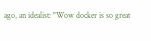ago, an idealist: "Wow docker is so great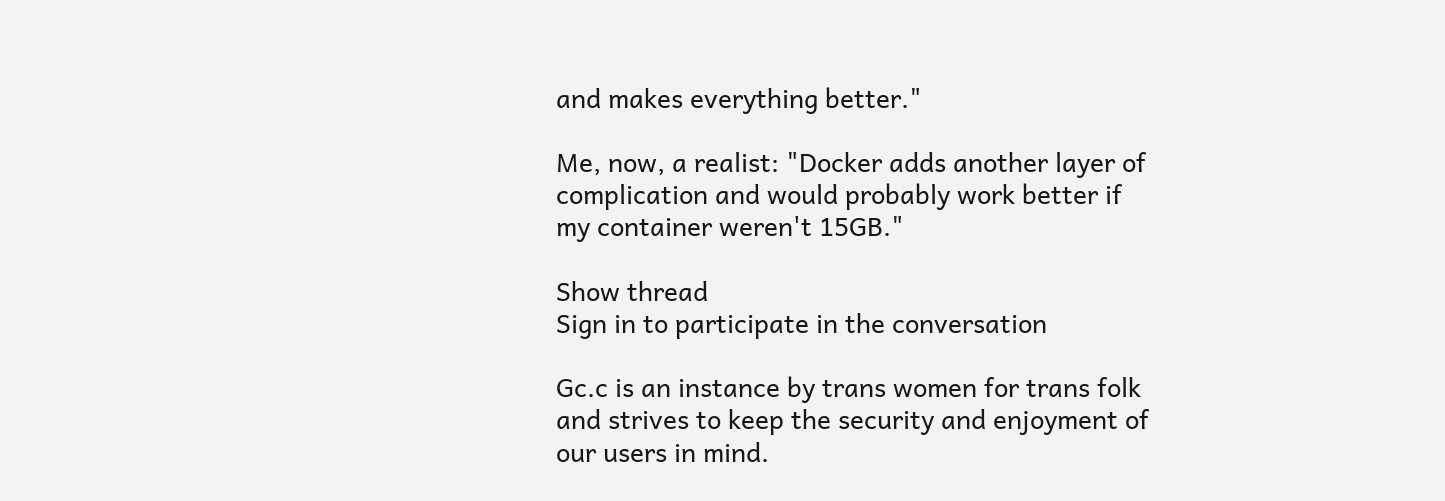and makes everything better."

Me, now, a realist: "Docker adds another layer of complication and would probably work better if my container weren't 15GB."

Show thread
Sign in to participate in the conversation

Gc.c is an instance by trans women for trans folk and strives to keep the security and enjoyment of our users in mind.